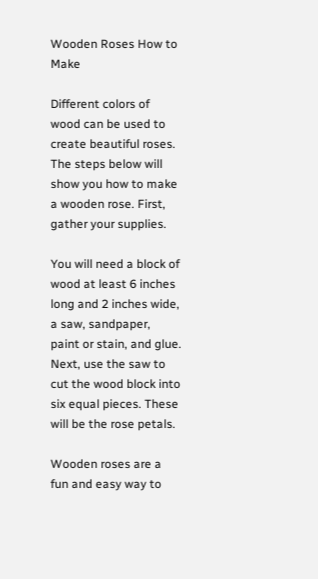Wooden Roses How to Make

Different colors of wood can be used to create beautiful roses. The steps below will show you how to make a wooden rose. First, gather your supplies.

You will need a block of wood at least 6 inches long and 2 inches wide, a saw, sandpaper, paint or stain, and glue. Next, use the saw to cut the wood block into six equal pieces. These will be the rose petals.

Wooden roses are a fun and easy way to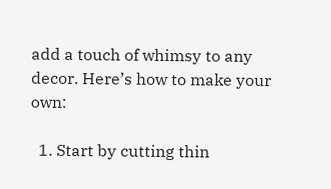add a touch of whimsy to any decor. Here’s how to make your own:

  1. Start by cutting thin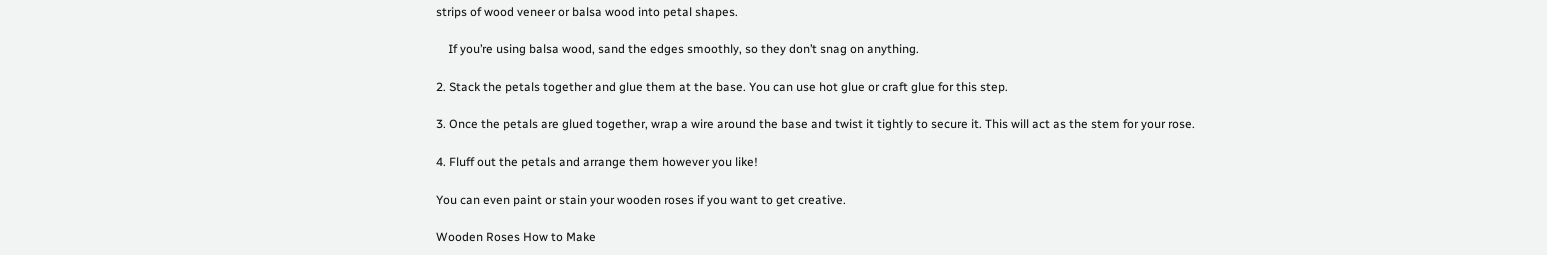strips of wood veneer or balsa wood into petal shapes.

    If you’re using balsa wood, sand the edges smoothly, so they don’t snag on anything.

2. Stack the petals together and glue them at the base. You can use hot glue or craft glue for this step.

3. Once the petals are glued together, wrap a wire around the base and twist it tightly to secure it. This will act as the stem for your rose.

4. Fluff out the petals and arrange them however you like!

You can even paint or stain your wooden roses if you want to get creative.

Wooden Roses How to Make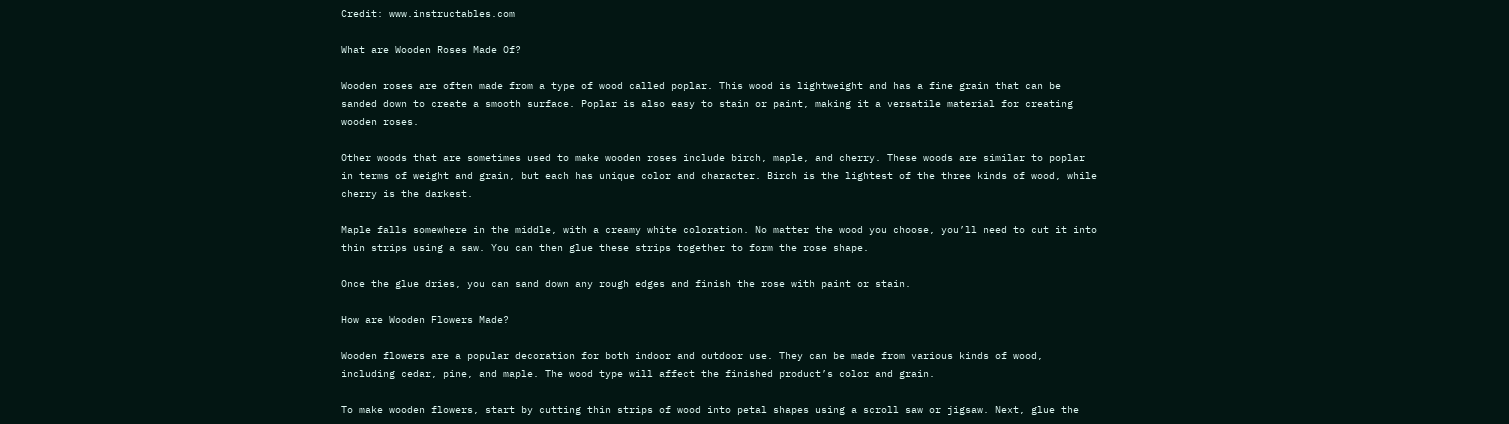Credit: www.instructables.com

What are Wooden Roses Made Of?

Wooden roses are often made from a type of wood called poplar. This wood is lightweight and has a fine grain that can be sanded down to create a smooth surface. Poplar is also easy to stain or paint, making it a versatile material for creating wooden roses.

Other woods that are sometimes used to make wooden roses include birch, maple, and cherry. These woods are similar to poplar in terms of weight and grain, but each has unique color and character. Birch is the lightest of the three kinds of wood, while cherry is the darkest.

Maple falls somewhere in the middle, with a creamy white coloration. No matter the wood you choose, you’ll need to cut it into thin strips using a saw. You can then glue these strips together to form the rose shape.

Once the glue dries, you can sand down any rough edges and finish the rose with paint or stain.

How are Wooden Flowers Made?

Wooden flowers are a popular decoration for both indoor and outdoor use. They can be made from various kinds of wood, including cedar, pine, and maple. The wood type will affect the finished product’s color and grain.

To make wooden flowers, start by cutting thin strips of wood into petal shapes using a scroll saw or jigsaw. Next, glue the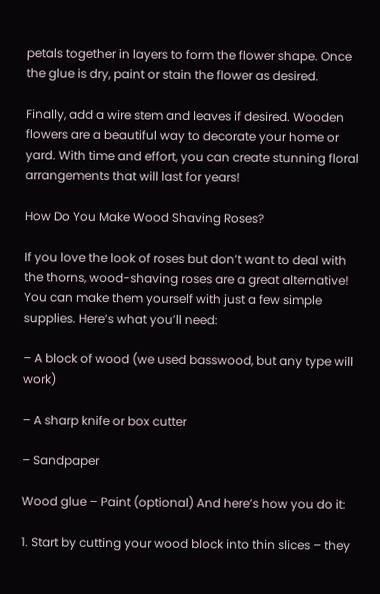petals together in layers to form the flower shape. Once the glue is dry, paint or stain the flower as desired.

Finally, add a wire stem and leaves if desired. Wooden flowers are a beautiful way to decorate your home or yard. With time and effort, you can create stunning floral arrangements that will last for years!

How Do You Make Wood Shaving Roses?

If you love the look of roses but don’t want to deal with the thorns, wood-shaving roses are a great alternative! You can make them yourself with just a few simple supplies. Here’s what you’ll need:

– A block of wood (we used basswood, but any type will work)

– A sharp knife or box cutter

– Sandpaper

Wood glue – Paint (optional) And here’s how you do it:

1. Start by cutting your wood block into thin slices – they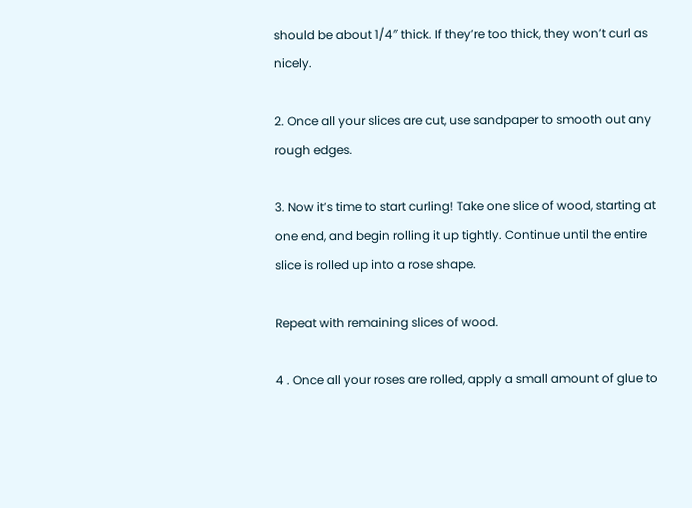should be about 1/4″ thick. If they’re too thick, they won’t curl as nicely.

2. Once all your slices are cut, use sandpaper to smooth out any rough edges.

3. Now it’s time to start curling! Take one slice of wood, starting at one end, and begin rolling it up tightly. Continue until the entire slice is rolled up into a rose shape.

Repeat with remaining slices of wood.

4 . Once all your roses are rolled, apply a small amount of glue to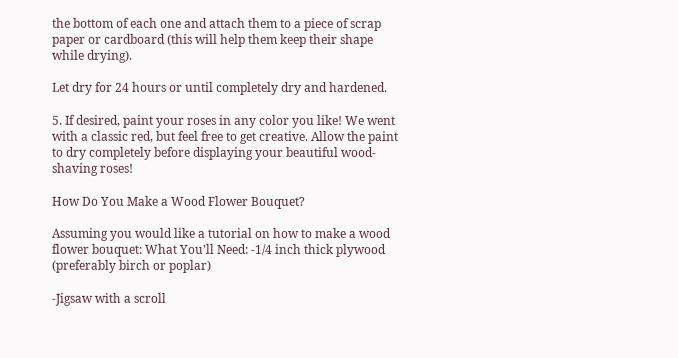the bottom of each one and attach them to a piece of scrap paper or cardboard (this will help them keep their shape while drying).

Let dry for 24 hours or until completely dry and hardened.

5. If desired, paint your roses in any color you like! We went with a classic red, but feel free to get creative. Allow the paint to dry completely before displaying your beautiful wood-shaving roses!

How Do You Make a Wood Flower Bouquet?

Assuming you would like a tutorial on how to make a wood flower bouquet: What You’ll Need: -1/4 inch thick plywood (preferably birch or poplar)

-Jigsaw with a scroll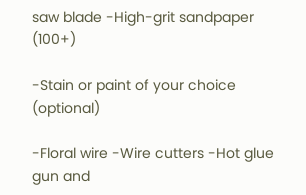saw blade -High-grit sandpaper (100+)

-Stain or paint of your choice (optional)

-Floral wire -Wire cutters -Hot glue gun and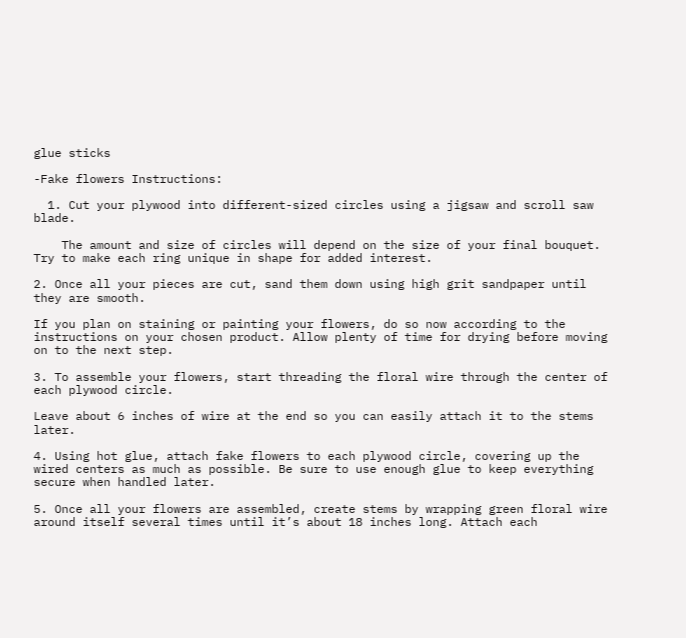glue sticks

-Fake flowers Instructions:

  1. Cut your plywood into different-sized circles using a jigsaw and scroll saw blade.

    The amount and size of circles will depend on the size of your final bouquet. Try to make each ring unique in shape for added interest.

2. Once all your pieces are cut, sand them down using high grit sandpaper until they are smooth.

If you plan on staining or painting your flowers, do so now according to the instructions on your chosen product. Allow plenty of time for drying before moving on to the next step.

3. To assemble your flowers, start threading the floral wire through the center of each plywood circle.

Leave about 6 inches of wire at the end so you can easily attach it to the stems later.

4. Using hot glue, attach fake flowers to each plywood circle, covering up the wired centers as much as possible. Be sure to use enough glue to keep everything secure when handled later.

5. Once all your flowers are assembled, create stems by wrapping green floral wire around itself several times until it’s about 18 inches long. Attach each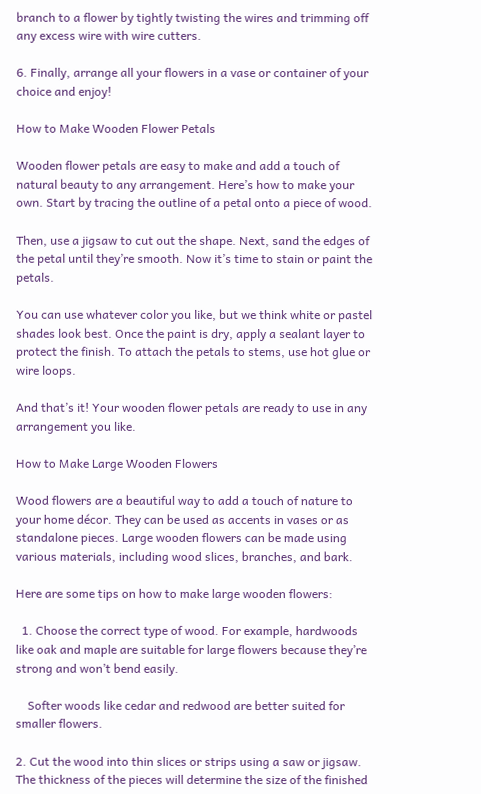branch to a flower by tightly twisting the wires and trimming off any excess wire with wire cutters.

6. Finally, arrange all your flowers in a vase or container of your choice and enjoy!

How to Make Wooden Flower Petals

Wooden flower petals are easy to make and add a touch of natural beauty to any arrangement. Here’s how to make your own. Start by tracing the outline of a petal onto a piece of wood.

Then, use a jigsaw to cut out the shape. Next, sand the edges of the petal until they’re smooth. Now it’s time to stain or paint the petals.

You can use whatever color you like, but we think white or pastel shades look best. Once the paint is dry, apply a sealant layer to protect the finish. To attach the petals to stems, use hot glue or wire loops.

And that’s it! Your wooden flower petals are ready to use in any arrangement you like.

How to Make Large Wooden Flowers

Wood flowers are a beautiful way to add a touch of nature to your home décor. They can be used as accents in vases or as standalone pieces. Large wooden flowers can be made using various materials, including wood slices, branches, and bark.

Here are some tips on how to make large wooden flowers:

  1. Choose the correct type of wood. For example, hardwoods like oak and maple are suitable for large flowers because they’re strong and won’t bend easily.

    Softer woods like cedar and redwood are better suited for smaller flowers.

2. Cut the wood into thin slices or strips using a saw or jigsaw. The thickness of the pieces will determine the size of the finished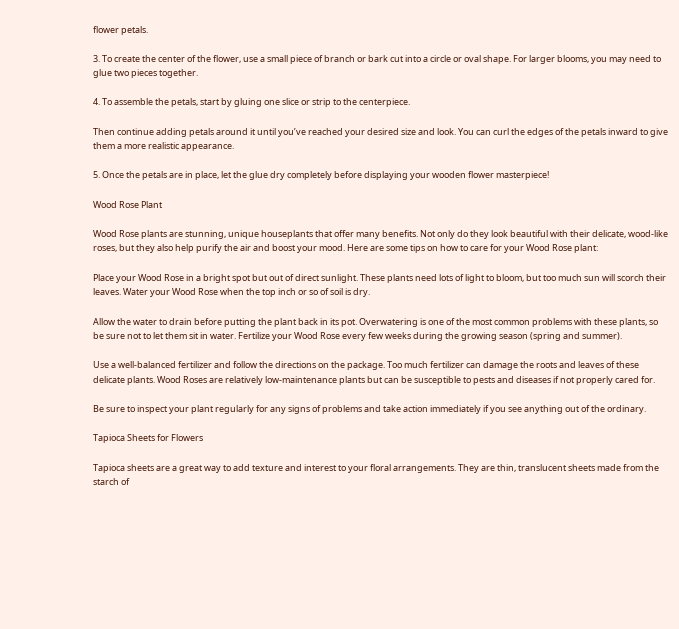flower petals.

3. To create the center of the flower, use a small piece of branch or bark cut into a circle or oval shape. For larger blooms, you may need to glue two pieces together.

4. To assemble the petals, start by gluing one slice or strip to the centerpiece.

Then continue adding petals around it until you’ve reached your desired size and look. You can curl the edges of the petals inward to give them a more realistic appearance.

5. Once the petals are in place, let the glue dry completely before displaying your wooden flower masterpiece!

Wood Rose Plant

Wood Rose plants are stunning, unique houseplants that offer many benefits. Not only do they look beautiful with their delicate, wood-like roses, but they also help purify the air and boost your mood. Here are some tips on how to care for your Wood Rose plant:

Place your Wood Rose in a bright spot but out of direct sunlight. These plants need lots of light to bloom, but too much sun will scorch their leaves. Water your Wood Rose when the top inch or so of soil is dry.

Allow the water to drain before putting the plant back in its pot. Overwatering is one of the most common problems with these plants, so be sure not to let them sit in water. Fertilize your Wood Rose every few weeks during the growing season (spring and summer).

Use a well-balanced fertilizer and follow the directions on the package. Too much fertilizer can damage the roots and leaves of these delicate plants. Wood Roses are relatively low-maintenance plants but can be susceptible to pests and diseases if not properly cared for.

Be sure to inspect your plant regularly for any signs of problems and take action immediately if you see anything out of the ordinary.

Tapioca Sheets for Flowers

Tapioca sheets are a great way to add texture and interest to your floral arrangements. They are thin, translucent sheets made from the starch of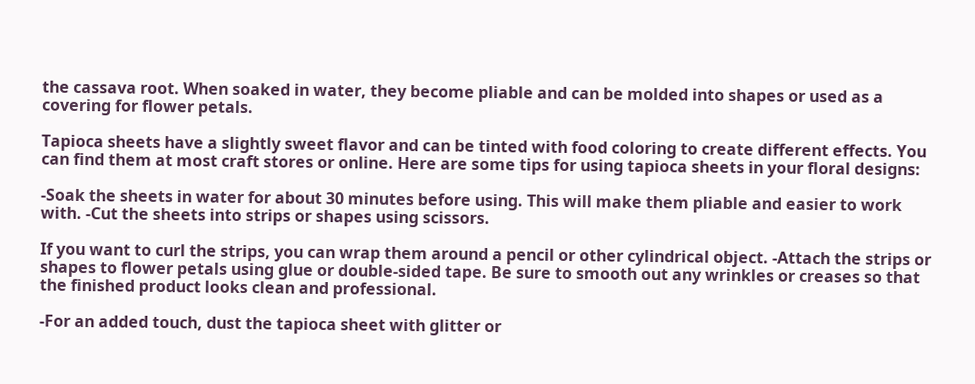the cassava root. When soaked in water, they become pliable and can be molded into shapes or used as a covering for flower petals.

Tapioca sheets have a slightly sweet flavor and can be tinted with food coloring to create different effects. You can find them at most craft stores or online. Here are some tips for using tapioca sheets in your floral designs:

-Soak the sheets in water for about 30 minutes before using. This will make them pliable and easier to work with. -Cut the sheets into strips or shapes using scissors.

If you want to curl the strips, you can wrap them around a pencil or other cylindrical object. -Attach the strips or shapes to flower petals using glue or double-sided tape. Be sure to smooth out any wrinkles or creases so that the finished product looks clean and professional.

-For an added touch, dust the tapioca sheet with glitter or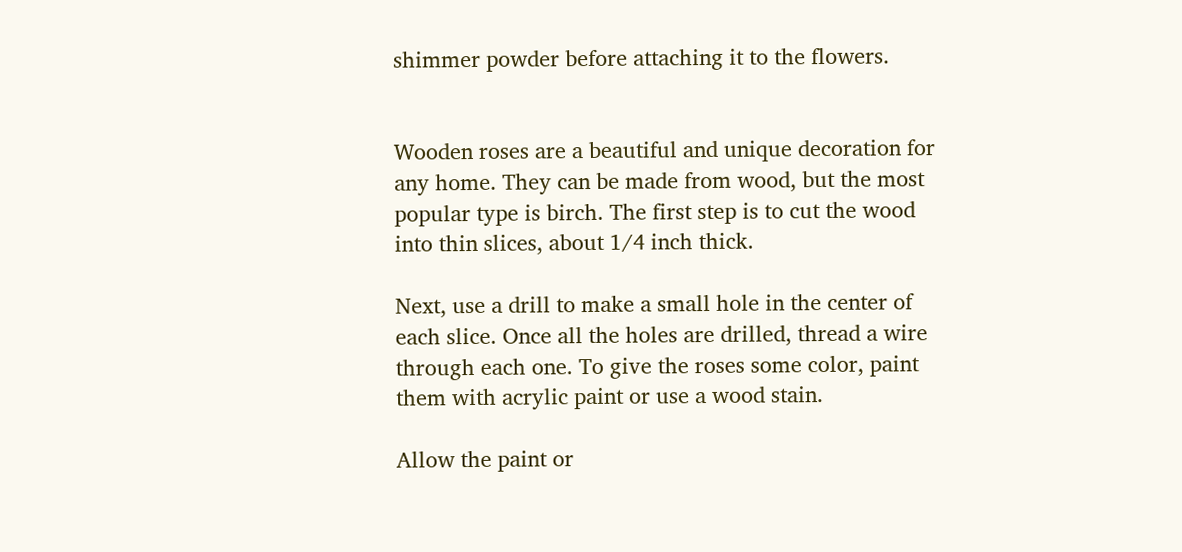shimmer powder before attaching it to the flowers.


Wooden roses are a beautiful and unique decoration for any home. They can be made from wood, but the most popular type is birch. The first step is to cut the wood into thin slices, about 1/4 inch thick.

Next, use a drill to make a small hole in the center of each slice. Once all the holes are drilled, thread a wire through each one. To give the roses some color, paint them with acrylic paint or use a wood stain.

Allow the paint or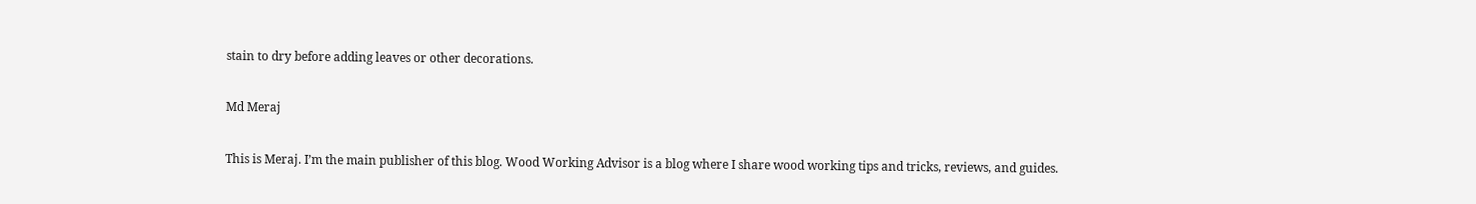stain to dry before adding leaves or other decorations.

Md Meraj

This is Meraj. I’m the main publisher of this blog. Wood Working Advisor is a blog where I share wood working tips and tricks, reviews, and guides.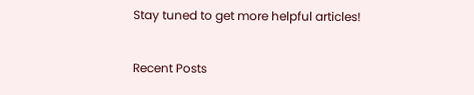Stay tuned to get more helpful articles!

Recent Posts